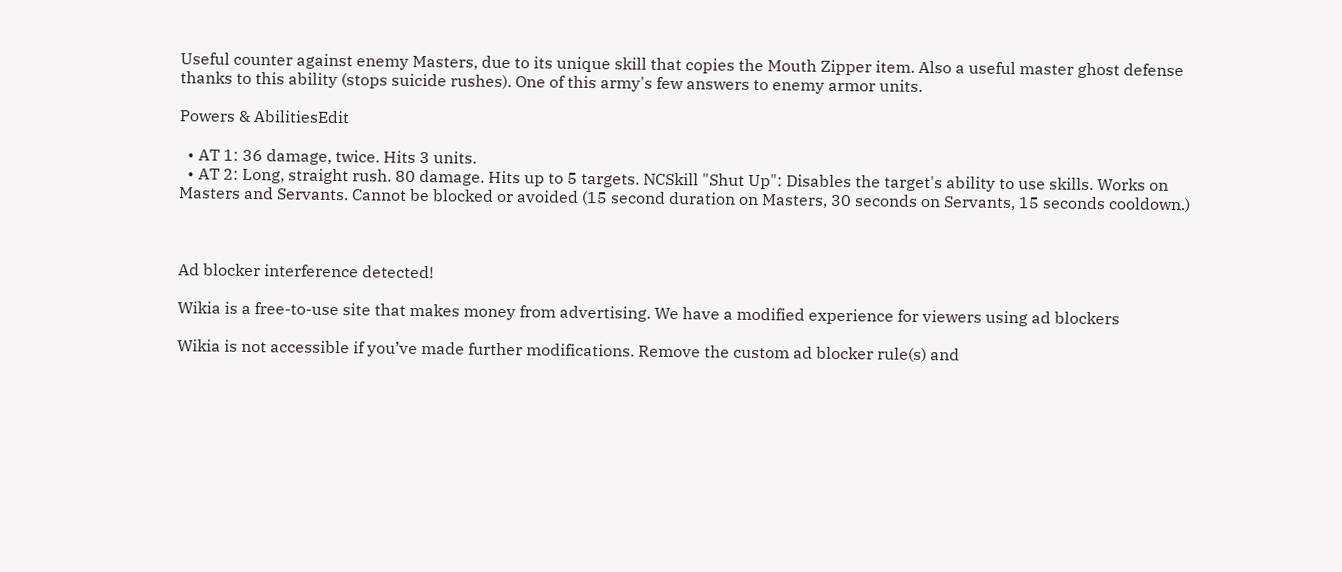Useful counter against enemy Masters, due to its unique skill that copies the Mouth Zipper item. Also a useful master ghost defense thanks to this ability (stops suicide rushes). One of this army's few answers to enemy armor units.

Powers & AbilitiesEdit

  • AT 1: 36 damage, twice. Hits 3 units.
  • AT 2: Long, straight rush. 80 damage. Hits up to 5 targets. NCSkill "Shut Up": Disables the target's ability to use skills. Works on Masters and Servants. Cannot be blocked or avoided (15 second duration on Masters, 30 seconds on Servants, 15 seconds cooldown.)



Ad blocker interference detected!

Wikia is a free-to-use site that makes money from advertising. We have a modified experience for viewers using ad blockers

Wikia is not accessible if you’ve made further modifications. Remove the custom ad blocker rule(s) and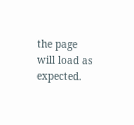the page will load as expected.